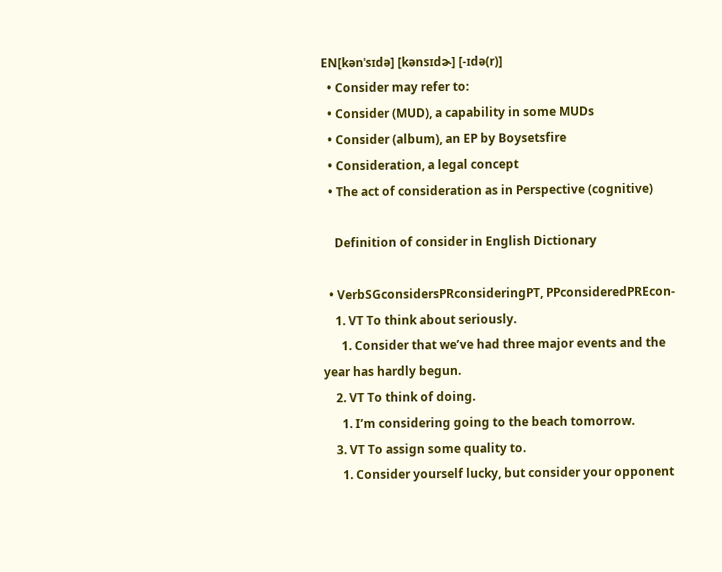EN[kənˈsɪdə] [kənsɪdɚ] [-ɪdə(r)]
  • Consider may refer to:
  • Consider (MUD), a capability in some MUDs
  • Consider (album), an EP by Boysetsfire
  • Consideration, a legal concept
  • The act of consideration as in Perspective (cognitive)

    Definition of consider in English Dictionary

  • VerbSGconsidersPRconsideringPT, PPconsideredPREcon-
    1. VT To think about seriously.
      1. Consider that we’ve had three major events and the year has hardly begun.
    2. VT To think of doing.
      1. I’m considering going to the beach tomorrow.
    3. VT To assign some quality to.
      1. Consider yourself lucky, but consider your opponent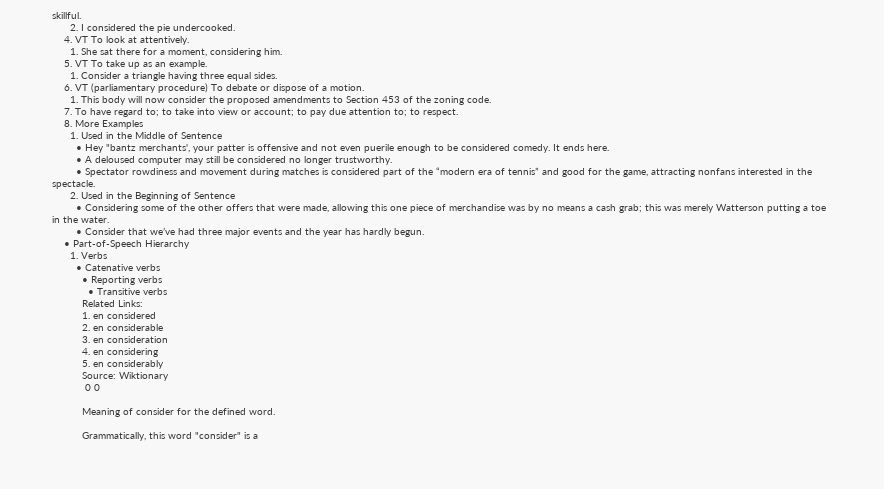skillful.
      2. I considered the pie undercooked.
    4. VT To look at attentively.
      1. She sat there for a moment, considering him.
    5. VT To take up as an example.
      1. Consider a triangle having three equal sides.
    6. VT (parliamentary procedure) To debate or dispose of a motion.
      1. This body will now consider the proposed amendments to Section 453 of the zoning code.
    7. To have regard to; to take into view or account; to pay due attention to; to respect.
    8. More Examples
      1. Used in the Middle of Sentence
        • Hey "bantz merchants', your patter is offensive and not even puerile enough to be considered comedy. It ends here.
        • A deloused computer may still be considered no longer trustworthy.
        • Spectator rowdiness and movement during matches is considered part of the “modern era of tennis” and good for the game, attracting nonfans interested in the spectacle.
      2. Used in the Beginning of Sentence
        • Considering some of the other offers that were made, allowing this one piece of merchandise was by no means a cash grab; this was merely Watterson putting a toe in the water.
        • Consider that we’ve had three major events and the year has hardly begun.
    • Part-of-Speech Hierarchy
      1. Verbs
        • Catenative verbs
          • Reporting verbs
            • Transitive verbs
          Related Links:
          1. en considered
          2. en considerable
          3. en consideration
          4. en considering
          5. en considerably
          Source: Wiktionary
           0 0

          Meaning of consider for the defined word.

          Grammatically, this word "consider" is a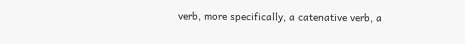verb, more specifically, a catenative verb, a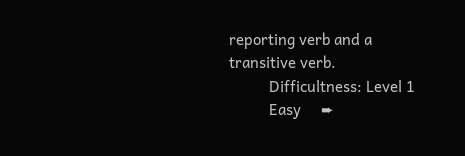reporting verb and a transitive verb.
          Difficultness: Level 1
          Easy     ➨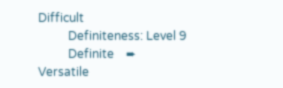Difficult
          Definiteness: Level 9
          Definite    ➨     Versatile